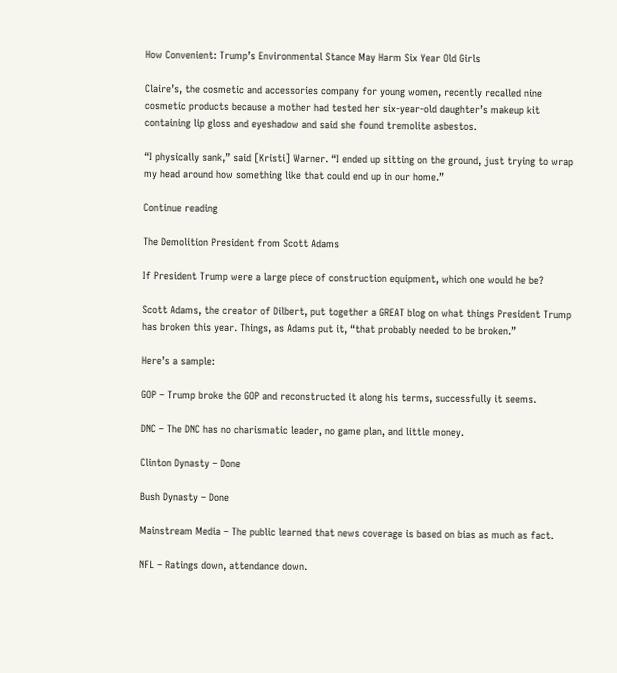How Convenient: Trump’s Environmental Stance May Harm Six Year Old Girls

Claire’s, the cosmetic and accessories company for young women, recently recalled nine cosmetic products because a mother had tested her six-year-old daughter’s makeup kit containing lip gloss and eyeshadow and said she found tremolite asbestos.

“I physically sank,” said [Kristi] Warner. “I ended up sitting on the ground, just trying to wrap my head around how something like that could end up in our home.”

Continue reading

The Demolition President from Scott Adams

If President Trump were a large piece of construction equipment, which one would he be?

Scott Adams, the creator of Dilbert, put together a GREAT blog on what things President Trump has broken this year. Things, as Adams put it, “that probably needed to be broken.”

Here’s a sample:

GOP – Trump broke the GOP and reconstructed it along his terms, successfully it seems.

DNC – The DNC has no charismatic leader, no game plan, and little money.

Clinton Dynasty – Done

Bush Dynasty – Done

Mainstream Media – The public learned that news coverage is based on bias as much as fact.

NFL – Ratings down, attendance down.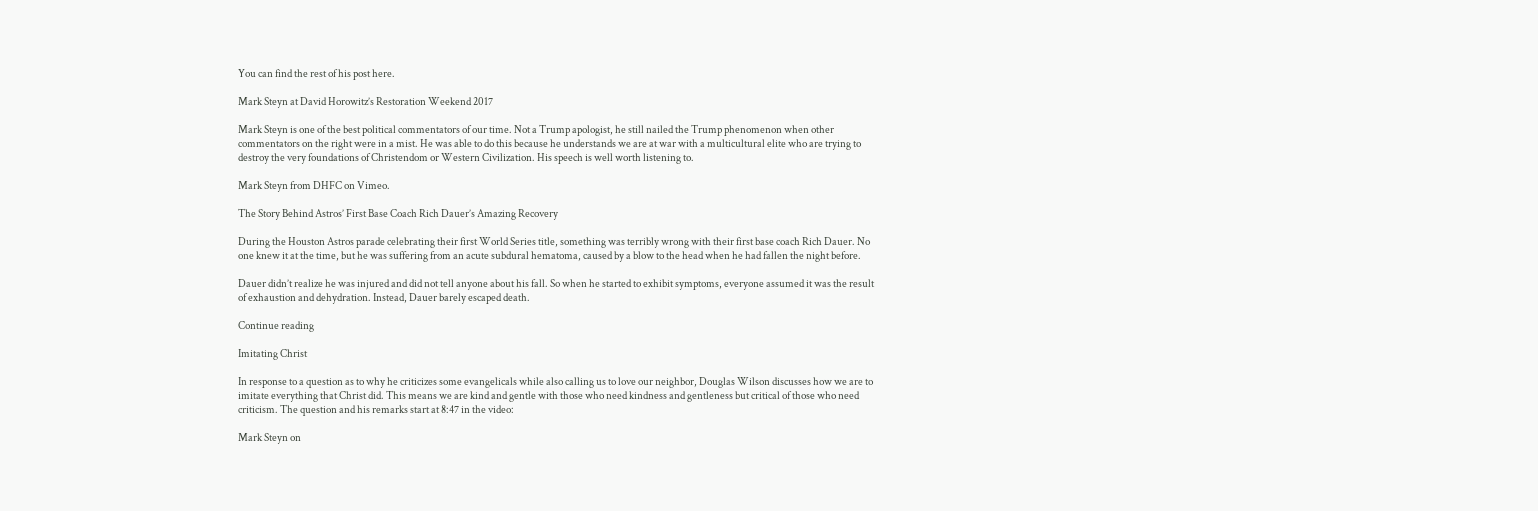You can find the rest of his post here.

Mark Steyn at David Horowitz’s Restoration Weekend 2017

Mark Steyn is one of the best political commentators of our time. Not a Trump apologist, he still nailed the Trump phenomenon when other commentators on the right were in a mist. He was able to do this because he understands we are at war with a multicultural elite who are trying to destroy the very foundations of Christendom or Western Civilization. His speech is well worth listening to.

Mark Steyn from DHFC on Vimeo.

The Story Behind Astros’ First Base Coach Rich Dauer’s Amazing Recovery

During the Houston Astros parade celebrating their first World Series title, something was terribly wrong with their first base coach Rich Dauer. No one knew it at the time, but he was suffering from an acute subdural hematoma, caused by a blow to the head when he had fallen the night before.

Dauer didn’t realize he was injured and did not tell anyone about his fall. So when he started to exhibit symptoms, everyone assumed it was the result of exhaustion and dehydration. Instead, Dauer barely escaped death.

Continue reading

Imitating Christ

In response to a question as to why he criticizes some evangelicals while also calling us to love our neighbor, Douglas Wilson discusses how we are to imitate everything that Christ did. This means we are kind and gentle with those who need kindness and gentleness but critical of those who need criticism. The question and his remarks start at 8:47 in the video:

Mark Steyn on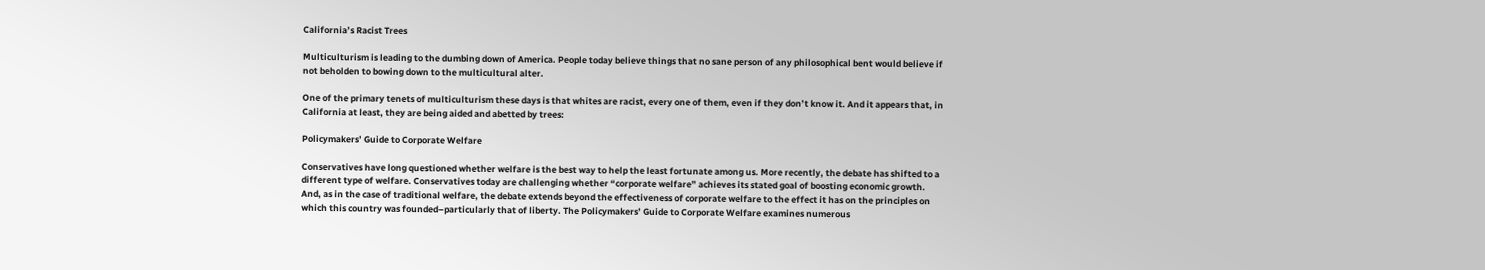California’s Racist Trees

Multiculturism is leading to the dumbing down of America. People today believe things that no sane person of any philosophical bent would believe if not beholden to bowing down to the multicultural alter.

One of the primary tenets of multiculturism these days is that whites are racist, every one of them, even if they don’t know it. And it appears that, in California at least, they are being aided and abetted by trees:

Policymakers’ Guide to Corporate Welfare

Conservatives have long questioned whether welfare is the best way to help the least fortunate among us. More recently, the debate has shifted to a different type of welfare. Conservatives today are challenging whether “corporate welfare” achieves its stated goal of boosting economic growth. And, as in the case of traditional welfare, the debate extends beyond the effectiveness of corporate welfare to the effect it has on the principles on which this country was founded–particularly that of liberty. The Policymakers’ Guide to Corporate Welfare examines numerous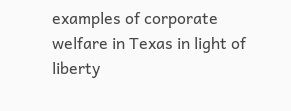examples of corporate welfare in Texas in light of liberty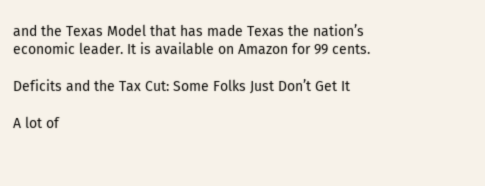and the Texas Model that has made Texas the nation’s economic leader. It is available on Amazon for 99 cents.

Deficits and the Tax Cut: Some Folks Just Don’t Get It

A lot of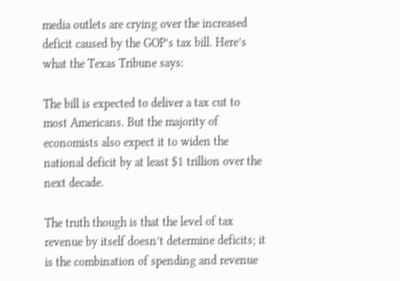media outlets are crying over the increased deficit caused by the GOP’s tax bill. Here’s what the Texas Tribune says:

The bill is expected to deliver a tax cut to most Americans. But the majority of economists also expect it to widen the national deficit by at least $1 trillion over the next decade.

The truth though is that the level of tax revenue by itself doesn’t determine deficits; it is the combination of spending and revenue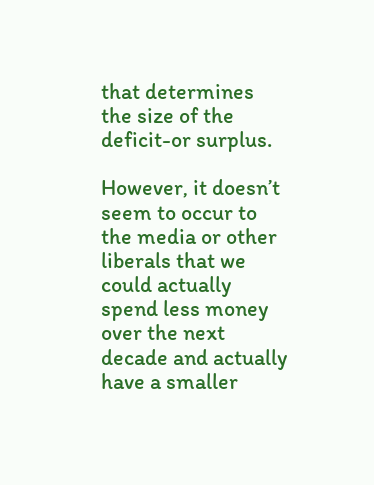that determines the size of the deficit-or surplus.

However, it doesn’t seem to occur to the media or other liberals that we could actually spend less money over the next decade and actually have a smaller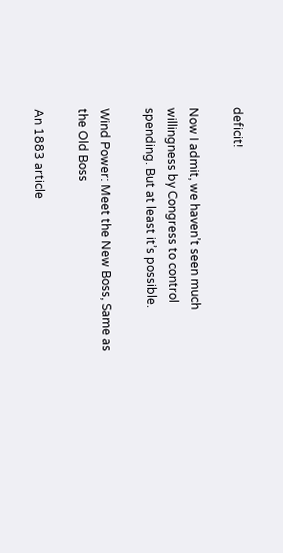deficit!

Now I admit, we haven’t seen much willingness by Congress to control spending. But at least it’s possible.

Wind Power: Meet the New Boss, Same as the Old Boss

An 1883 article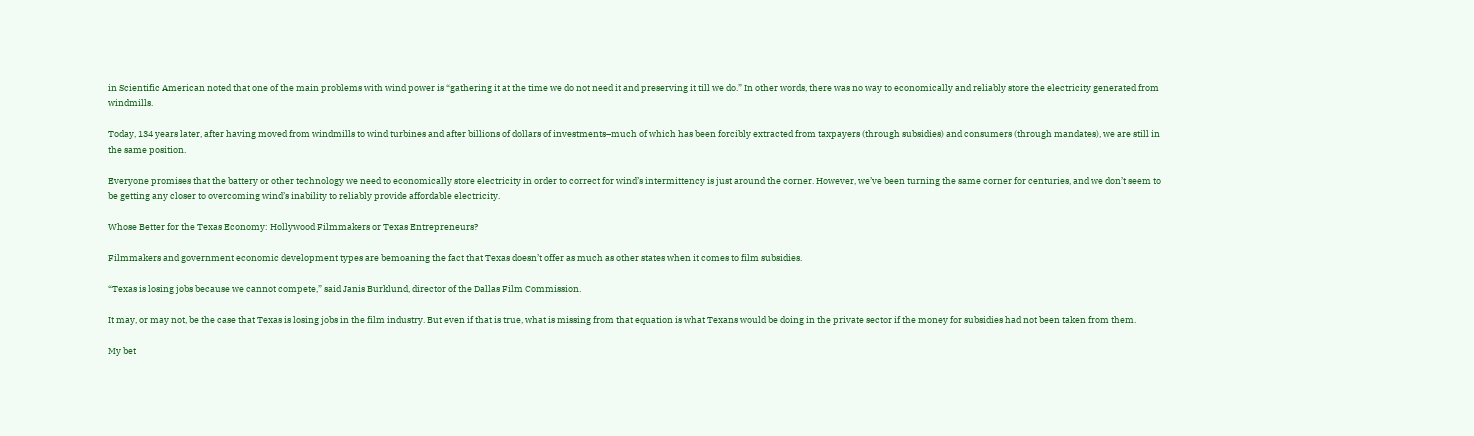in Scientific American noted that one of the main problems with wind power is “gathering it at the time we do not need it and preserving it till we do.” In other words, there was no way to economically and reliably store the electricity generated from windmills.

Today, 134 years later, after having moved from windmills to wind turbines and after billions of dollars of investments–much of which has been forcibly extracted from taxpayers (through subsidies) and consumers (through mandates), we are still in the same position.

Everyone promises that the battery or other technology we need to economically store electricity in order to correct for wind’s intermittency is just around the corner. However, we’ve been turning the same corner for centuries, and we don’t seem to be getting any closer to overcoming wind’s inability to reliably provide affordable electricity.

Whose Better for the Texas Economy: Hollywood Filmmakers or Texas Entrepreneurs?

Filmmakers and government economic development types are bemoaning the fact that Texas doesn’t offer as much as other states when it comes to film subsidies.

“Texas is losing jobs because we cannot compete,” said Janis Burklund, director of the Dallas Film Commission.

It may, or may not, be the case that Texas is losing jobs in the film industry. But even if that is true, what is missing from that equation is what Texans would be doing in the private sector if the money for subsidies had not been taken from them.

My bet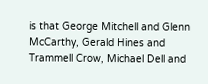is that George Mitchell and Glenn McCarthy, Gerald Hines and Trammell Crow, Michael Dell and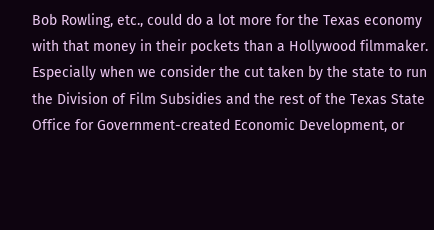Bob Rowling, etc., could do a lot more for the Texas economy with that money in their pockets than a Hollywood filmmaker. Especially when we consider the cut taken by the state to run the Division of Film Subsidies and the rest of the Texas State Office for Government-created Economic Development, or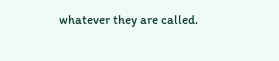whatever they are called.